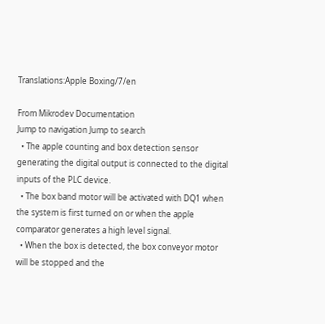Translations:Apple Boxing/7/en

From Mikrodev Documentation
Jump to navigation Jump to search
  • The apple counting and box detection sensor generating the digital output is connected to the digital inputs of the PLC device.
  • The box band motor will be activated with DQ1 when the system is first turned on or when the apple comparator generates a high level signal.
  • When the box is detected, the box conveyor motor will be stopped and the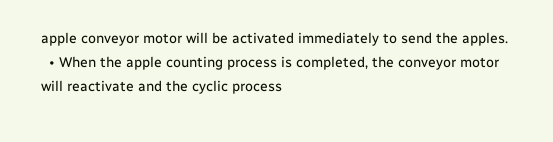apple conveyor motor will be activated immediately to send the apples.
  • When the apple counting process is completed, the conveyor motor will reactivate and the cyclic process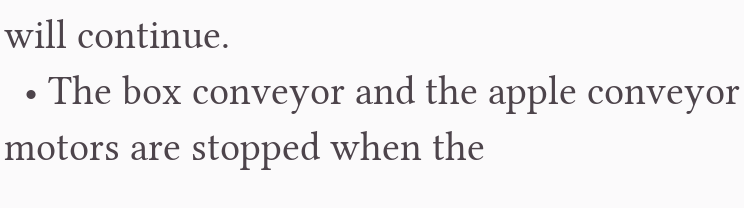will continue.
  • The box conveyor and the apple conveyor motors are stopped when the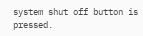system shut off button is pressed.